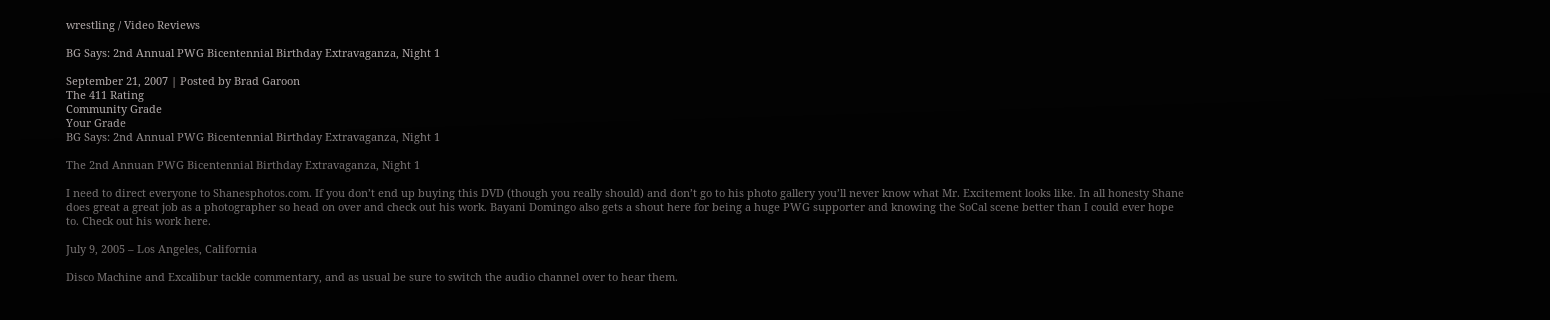wrestling / Video Reviews

BG Says: 2nd Annual PWG Bicentennial Birthday Extravaganza, Night 1

September 21, 2007 | Posted by Brad Garoon
The 411 Rating
Community Grade
Your Grade
BG Says: 2nd Annual PWG Bicentennial Birthday Extravaganza, Night 1

The 2nd Annuan PWG Bicentennial Birthday Extravaganza, Night 1

I need to direct everyone to Shanesphotos.com. If you don’t end up buying this DVD (though you really should) and don’t go to his photo gallery you’ll never know what Mr. Excitement looks like. In all honesty Shane does great a great job as a photographer so head on over and check out his work. Bayani Domingo also gets a shout here for being a huge PWG supporter and knowing the SoCal scene better than I could ever hope to. Check out his work here.

July 9, 2005 – Los Angeles, California

Disco Machine and Excalibur tackle commentary, and as usual be sure to switch the audio channel over to hear them.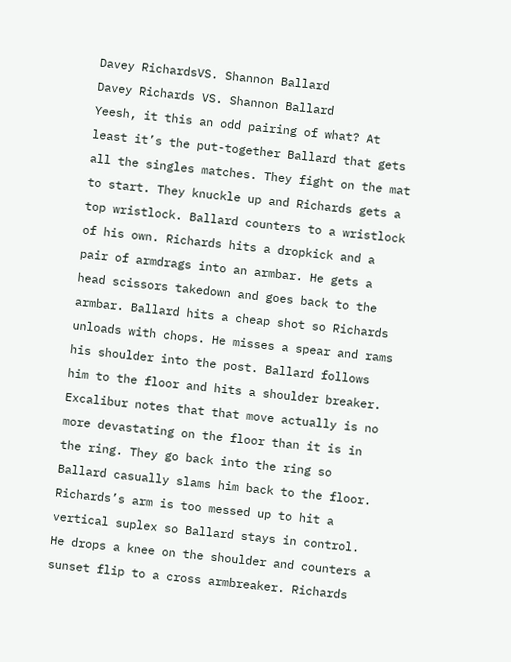Davey RichardsVS. Shannon Ballard
Davey Richards VS. Shannon Ballard
Yeesh, it this an odd pairing of what? At least it’s the put-together Ballard that gets all the singles matches. They fight on the mat to start. They knuckle up and Richards gets a top wristlock. Ballard counters to a wristlock of his own. Richards hits a dropkick and a pair of armdrags into an armbar. He gets a head scissors takedown and goes back to the armbar. Ballard hits a cheap shot so Richards unloads with chops. He misses a spear and rams his shoulder into the post. Ballard follows him to the floor and hits a shoulder breaker. Excalibur notes that that move actually is no more devastating on the floor than it is in the ring. They go back into the ring so Ballard casually slams him back to the floor. Richards’s arm is too messed up to hit a vertical suplex so Ballard stays in control. He drops a knee on the shoulder and counters a sunset flip to a cross armbreaker. Richards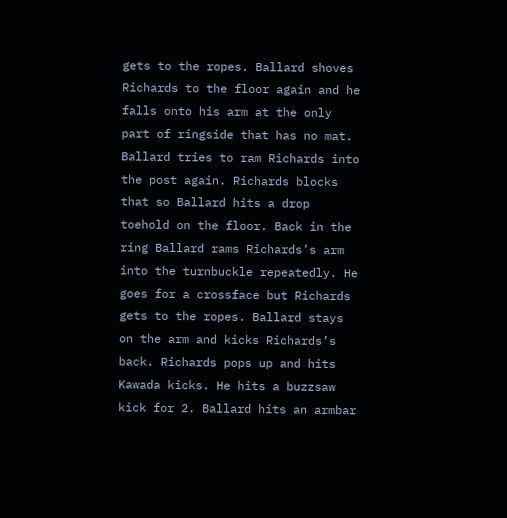gets to the ropes. Ballard shoves Richards to the floor again and he falls onto his arm at the only part of ringside that has no mat. Ballard tries to ram Richards into the post again. Richards blocks that so Ballard hits a drop toehold on the floor. Back in the ring Ballard rams Richards’s arm into the turnbuckle repeatedly. He goes for a crossface but Richards gets to the ropes. Ballard stays on the arm and kicks Richards’s back. Richards pops up and hits Kawada kicks. He hits a buzzsaw kick for 2. Ballard hits an armbar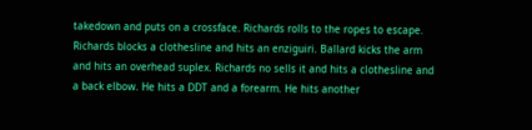takedown and puts on a crossface. Richards rolls to the ropes to escape. Richards blocks a clothesline and hits an enziguiri. Ballard kicks the arm and hits an overhead suplex. Richards no sells it and hits a clothesline and a back elbow. He hits a DDT and a forearm. He hits another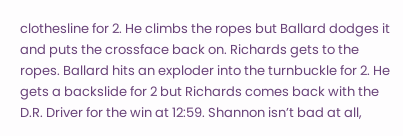clothesline for 2. He climbs the ropes but Ballard dodges it and puts the crossface back on. Richards gets to the ropes. Ballard hits an exploder into the turnbuckle for 2. He gets a backslide for 2 but Richards comes back with the D.R. Driver for the win at 12:59. Shannon isn’t bad at all,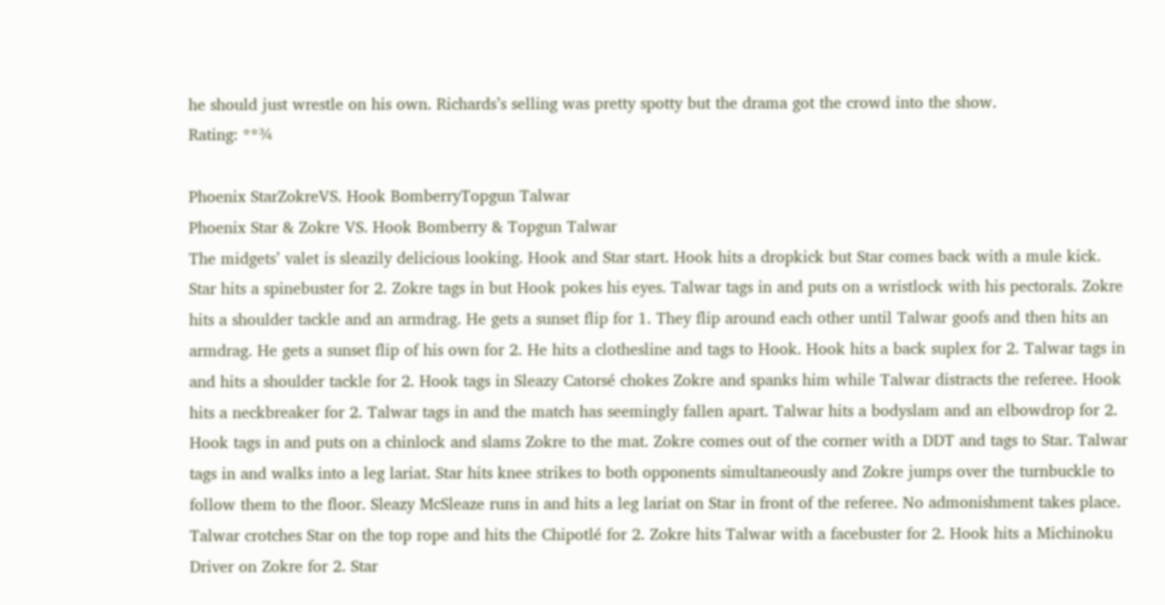he should just wrestle on his own. Richards’s selling was pretty spotty but the drama got the crowd into the show.
Rating: **¾

Phoenix StarZokreVS. Hook BomberryTopgun Talwar
Phoenix Star & Zokre VS. Hook Bomberry & Topgun Talwar
The midgets’ valet is sleazily delicious looking. Hook and Star start. Hook hits a dropkick but Star comes back with a mule kick. Star hits a spinebuster for 2. Zokre tags in but Hook pokes his eyes. Talwar tags in and puts on a wristlock with his pectorals. Zokre hits a shoulder tackle and an armdrag. He gets a sunset flip for 1. They flip around each other until Talwar goofs and then hits an armdrag. He gets a sunset flip of his own for 2. He hits a clothesline and tags to Hook. Hook hits a back suplex for 2. Talwar tags in and hits a shoulder tackle for 2. Hook tags in Sleazy Catorsé chokes Zokre and spanks him while Talwar distracts the referee. Hook hits a neckbreaker for 2. Talwar tags in and the match has seemingly fallen apart. Talwar hits a bodyslam and an elbowdrop for 2. Hook tags in and puts on a chinlock and slams Zokre to the mat. Zokre comes out of the corner with a DDT and tags to Star. Talwar tags in and walks into a leg lariat. Star hits knee strikes to both opponents simultaneously and Zokre jumps over the turnbuckle to follow them to the floor. Sleazy McSleaze runs in and hits a leg lariat on Star in front of the referee. No admonishment takes place. Talwar crotches Star on the top rope and hits the Chipotlé for 2. Zokre hits Talwar with a facebuster for 2. Hook hits a Michinoku Driver on Zokre for 2. Star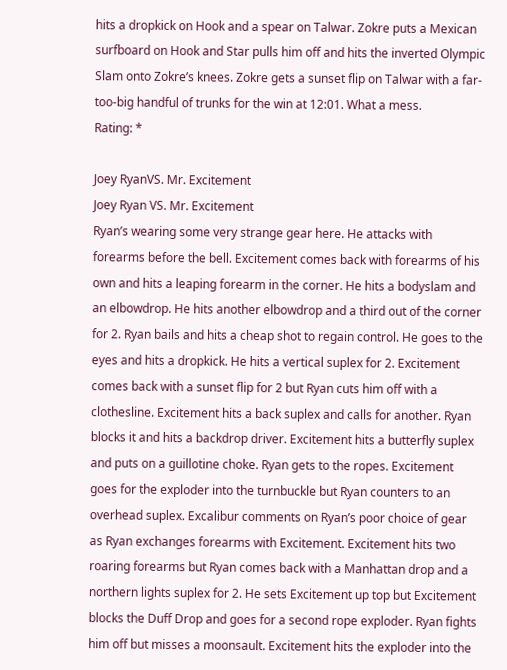hits a dropkick on Hook and a spear on Talwar. Zokre puts a Mexican surfboard on Hook and Star pulls him off and hits the inverted Olympic Slam onto Zokre’s knees. Zokre gets a sunset flip on Talwar with a far-too-big handful of trunks for the win at 12:01. What a mess.
Rating: *

Joey RyanVS. Mr. Excitement
Joey Ryan VS. Mr. Excitement
Ryan’s wearing some very strange gear here. He attacks with forearms before the bell. Excitement comes back with forearms of his own and hits a leaping forearm in the corner. He hits a bodyslam and an elbowdrop. He hits another elbowdrop and a third out of the corner for 2. Ryan bails and hits a cheap shot to regain control. He goes to the eyes and hits a dropkick. He hits a vertical suplex for 2. Excitement comes back with a sunset flip for 2 but Ryan cuts him off with a clothesline. Excitement hits a back suplex and calls for another. Ryan blocks it and hits a backdrop driver. Excitement hits a butterfly suplex and puts on a guillotine choke. Ryan gets to the ropes. Excitement goes for the exploder into the turnbuckle but Ryan counters to an overhead suplex. Excalibur comments on Ryan’s poor choice of gear as Ryan exchanges forearms with Excitement. Excitement hits two roaring forearms but Ryan comes back with a Manhattan drop and a northern lights suplex for 2. He sets Excitement up top but Excitement blocks the Duff Drop and goes for a second rope exploder. Ryan fights him off but misses a moonsault. Excitement hits the exploder into the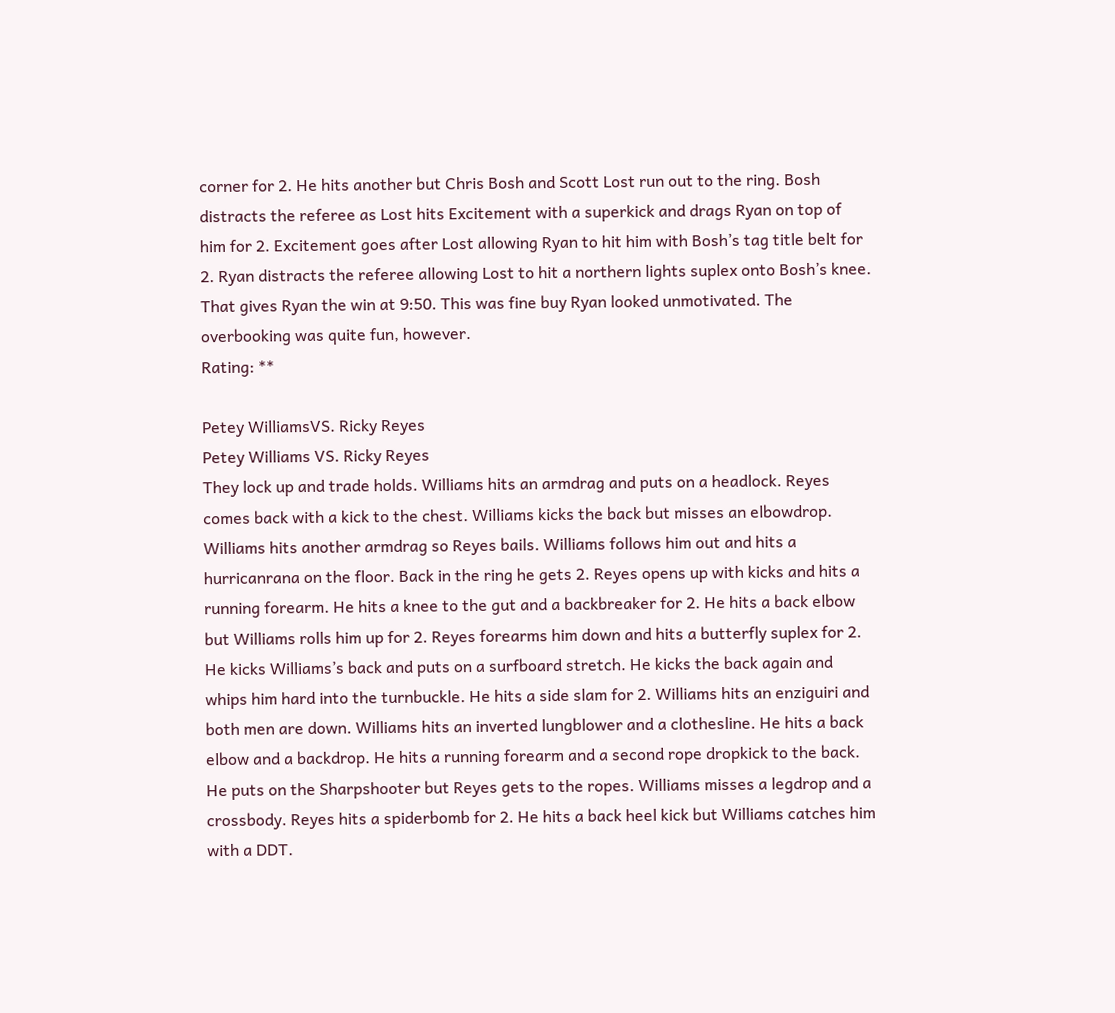corner for 2. He hits another but Chris Bosh and Scott Lost run out to the ring. Bosh distracts the referee as Lost hits Excitement with a superkick and drags Ryan on top of him for 2. Excitement goes after Lost allowing Ryan to hit him with Bosh’s tag title belt for 2. Ryan distracts the referee allowing Lost to hit a northern lights suplex onto Bosh’s knee. That gives Ryan the win at 9:50. This was fine buy Ryan looked unmotivated. The overbooking was quite fun, however.
Rating: **

Petey WilliamsVS. Ricky Reyes
Petey Williams VS. Ricky Reyes
They lock up and trade holds. Williams hits an armdrag and puts on a headlock. Reyes comes back with a kick to the chest. Williams kicks the back but misses an elbowdrop. Williams hits another armdrag so Reyes bails. Williams follows him out and hits a hurricanrana on the floor. Back in the ring he gets 2. Reyes opens up with kicks and hits a running forearm. He hits a knee to the gut and a backbreaker for 2. He hits a back elbow but Williams rolls him up for 2. Reyes forearms him down and hits a butterfly suplex for 2. He kicks Williams’s back and puts on a surfboard stretch. He kicks the back again and whips him hard into the turnbuckle. He hits a side slam for 2. Williams hits an enziguiri and both men are down. Williams hits an inverted lungblower and a clothesline. He hits a back elbow and a backdrop. He hits a running forearm and a second rope dropkick to the back. He puts on the Sharpshooter but Reyes gets to the ropes. Williams misses a legdrop and a crossbody. Reyes hits a spiderbomb for 2. He hits a back heel kick but Williams catches him with a DDT.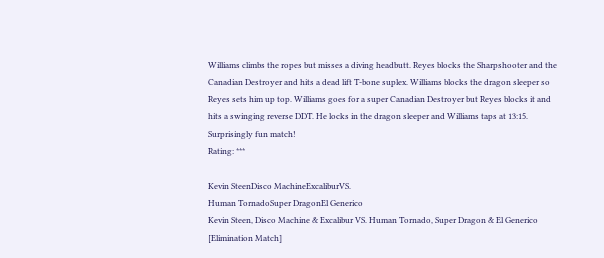Williams climbs the ropes but misses a diving headbutt. Reyes blocks the Sharpshooter and the Canadian Destroyer and hits a dead lift T-bone suplex. Williams blocks the dragon sleeper so Reyes sets him up top. Williams goes for a super Canadian Destroyer but Reyes blocks it and hits a swinging reverse DDT. He locks in the dragon sleeper and Williams taps at 13:15. Surprisingly fun match!
Rating: ***

Kevin SteenDisco MachineExcaliburVS.
Human TornadoSuper DragonEl Generico
Kevin Steen, Disco Machine & Excalibur VS. Human Tornado, Super Dragon & El Generico [Elimination Match]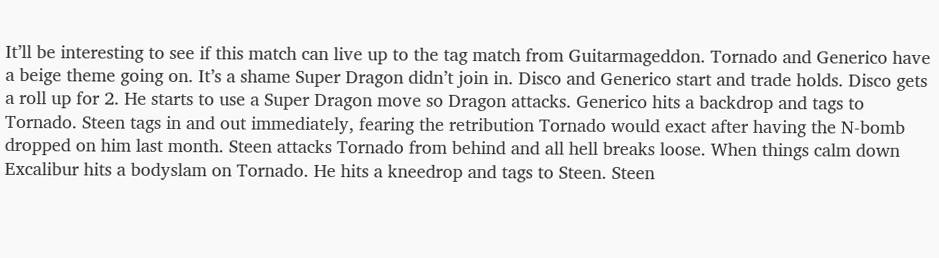It’ll be interesting to see if this match can live up to the tag match from Guitarmageddon. Tornado and Generico have a beige theme going on. It’s a shame Super Dragon didn’t join in. Disco and Generico start and trade holds. Disco gets a roll up for 2. He starts to use a Super Dragon move so Dragon attacks. Generico hits a backdrop and tags to Tornado. Steen tags in and out immediately, fearing the retribution Tornado would exact after having the N-bomb dropped on him last month. Steen attacks Tornado from behind and all hell breaks loose. When things calm down Excalibur hits a bodyslam on Tornado. He hits a kneedrop and tags to Steen. Steen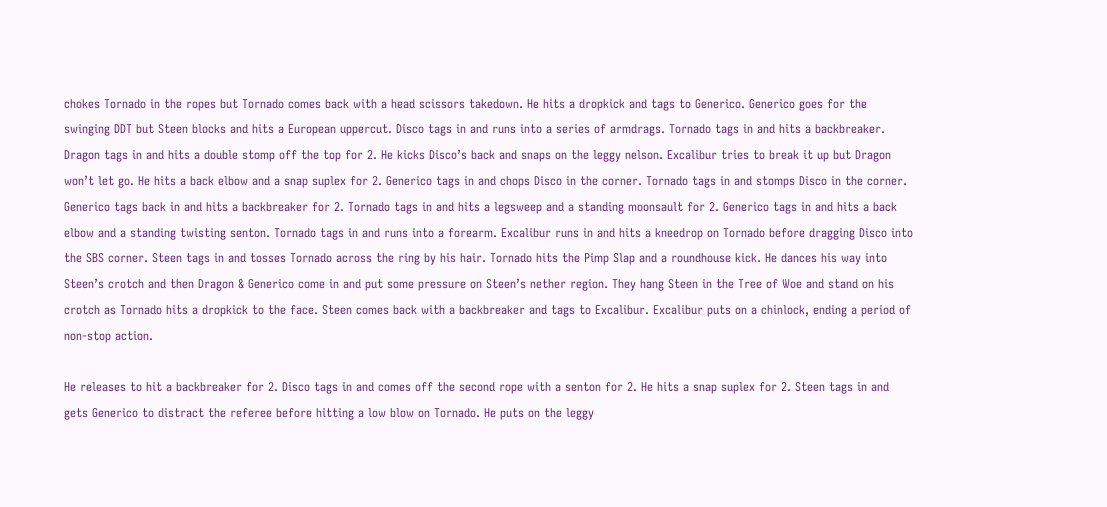chokes Tornado in the ropes but Tornado comes back with a head scissors takedown. He hits a dropkick and tags to Generico. Generico goes for the swinging DDT but Steen blocks and hits a European uppercut. Disco tags in and runs into a series of armdrags. Tornado tags in and hits a backbreaker. Dragon tags in and hits a double stomp off the top for 2. He kicks Disco’s back and snaps on the leggy nelson. Excalibur tries to break it up but Dragon won’t let go. He hits a back elbow and a snap suplex for 2. Generico tags in and chops Disco in the corner. Tornado tags in and stomps Disco in the corner. Generico tags back in and hits a backbreaker for 2. Tornado tags in and hits a legsweep and a standing moonsault for 2. Generico tags in and hits a back elbow and a standing twisting senton. Tornado tags in and runs into a forearm. Excalibur runs in and hits a kneedrop on Tornado before dragging Disco into the SBS corner. Steen tags in and tosses Tornado across the ring by his hair. Tornado hits the Pimp Slap and a roundhouse kick. He dances his way into Steen’s crotch and then Dragon & Generico come in and put some pressure on Steen’s nether region. They hang Steen in the Tree of Woe and stand on his crotch as Tornado hits a dropkick to the face. Steen comes back with a backbreaker and tags to Excalibur. Excalibur puts on a chinlock, ending a period of non-stop action.

He releases to hit a backbreaker for 2. Disco tags in and comes off the second rope with a senton for 2. He hits a snap suplex for 2. Steen tags in and gets Generico to distract the referee before hitting a low blow on Tornado. He puts on the leggy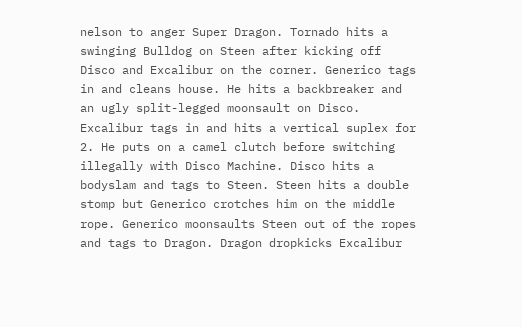nelson to anger Super Dragon. Tornado hits a swinging Bulldog on Steen after kicking off Disco and Excalibur on the corner. Generico tags in and cleans house. He hits a backbreaker and an ugly split-legged moonsault on Disco. Excalibur tags in and hits a vertical suplex for 2. He puts on a camel clutch before switching illegally with Disco Machine. Disco hits a bodyslam and tags to Steen. Steen hits a double stomp but Generico crotches him on the middle rope. Generico moonsaults Steen out of the ropes and tags to Dragon. Dragon dropkicks Excalibur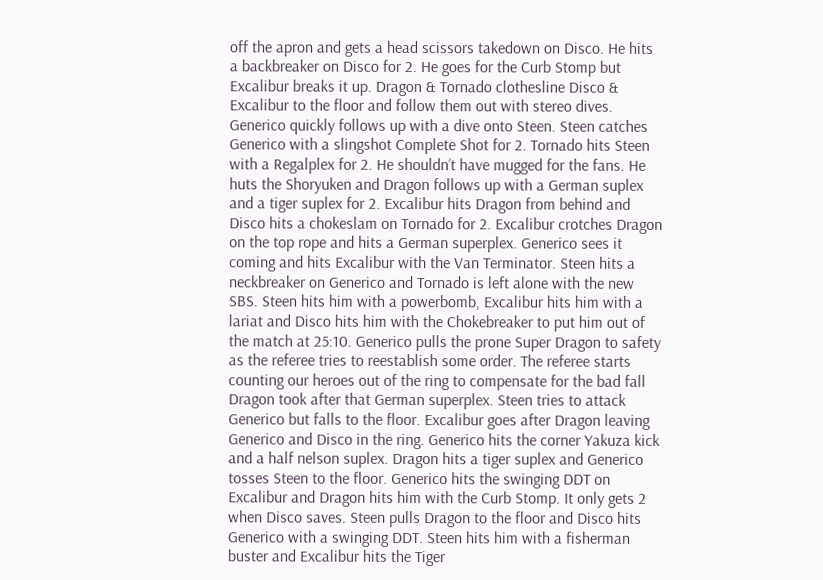off the apron and gets a head scissors takedown on Disco. He hits a backbreaker on Disco for 2. He goes for the Curb Stomp but Excalibur breaks it up. Dragon & Tornado clothesline Disco & Excalibur to the floor and follow them out with stereo dives. Generico quickly follows up with a dive onto Steen. Steen catches Generico with a slingshot Complete Shot for 2. Tornado hits Steen with a Regalplex for 2. He shouldn’t have mugged for the fans. He huts the Shoryuken and Dragon follows up with a German suplex and a tiger suplex for 2. Excalibur hits Dragon from behind and Disco hits a chokeslam on Tornado for 2. Excalibur crotches Dragon on the top rope and hits a German superplex. Generico sees it coming and hits Excalibur with the Van Terminator. Steen hits a neckbreaker on Generico and Tornado is left alone with the new SBS. Steen hits him with a powerbomb, Excalibur hits him with a lariat and Disco hits him with the Chokebreaker to put him out of the match at 25:10. Generico pulls the prone Super Dragon to safety as the referee tries to reestablish some order. The referee starts counting our heroes out of the ring to compensate for the bad fall Dragon took after that German superplex. Steen tries to attack Generico but falls to the floor. Excalibur goes after Dragon leaving Generico and Disco in the ring. Generico hits the corner Yakuza kick and a half nelson suplex. Dragon hits a tiger suplex and Generico tosses Steen to the floor. Generico hits the swinging DDT on Excalibur and Dragon hits him with the Curb Stomp. It only gets 2 when Disco saves. Steen pulls Dragon to the floor and Disco hits Generico with a swinging DDT. Steen hits him with a fisherman buster and Excalibur hits the Tiger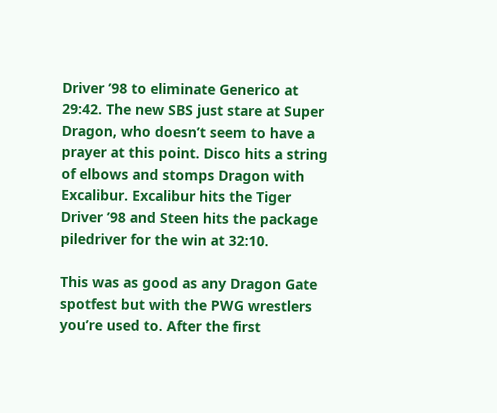Driver ’98 to eliminate Generico at 29:42. The new SBS just stare at Super Dragon, who doesn’t seem to have a prayer at this point. Disco hits a string of elbows and stomps Dragon with Excalibur. Excalibur hits the Tiger Driver ’98 and Steen hits the package piledriver for the win at 32:10.

This was as good as any Dragon Gate spotfest but with the PWG wrestlers you’re used to. After the first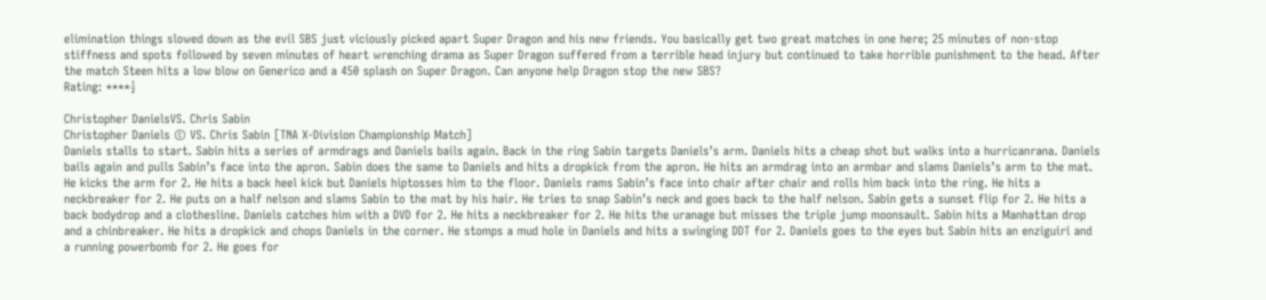elimination things slowed down as the evil SBS just viciously picked apart Super Dragon and his new friends. You basically get two great matches in one here; 25 minutes of non-stop stiffness and spots followed by seven minutes of heart wrenching drama as Super Dragon suffered from a terrible head injury but continued to take horrible punishment to the head. After the match Steen hits a low blow on Generico and a 450 splash on Super Dragon. Can anyone help Dragon stop the new SBS?
Rating: ****½

Christopher DanielsVS. Chris Sabin
Christopher Daniels © VS. Chris Sabin [TNA X-Division Championship Match]
Daniels stalls to start. Sabin hits a series of armdrags and Daniels bails again. Back in the ring Sabin targets Daniels’s arm. Daniels hits a cheap shot but walks into a hurricanrana. Daniels bails again and pulls Sabin’s face into the apron. Sabin does the same to Daniels and hits a dropkick from the apron. He hits an armdrag into an armbar and slams Daniels’s arm to the mat. He kicks the arm for 2. He hits a back heel kick but Daniels hiptosses him to the floor. Daniels rams Sabin’s face into chair after chair and rolls him back into the ring. He hits a neckbreaker for 2. He puts on a half nelson and slams Sabin to the mat by his hair. He tries to snap Sabin’s neck and goes back to the half nelson. Sabin gets a sunset flip for 2. He hits a back bodydrop and a clothesline. Daniels catches him with a DVD for 2. He hits a neckbreaker for 2. He hits the uranage but misses the triple jump moonsault. Sabin hits a Manhattan drop and a chinbreaker. He hits a dropkick and chops Daniels in the corner. He stomps a mud hole in Daniels and hits a swinging DDT for 2. Daniels goes to the eyes but Sabin hits an enziguiri and a running powerbomb for 2. He goes for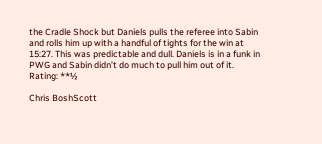the Cradle Shock but Daniels pulls the referee into Sabin and rolls him up with a handful of tights for the win at 15:27. This was predictable and dull. Daniels is in a funk in PWG and Sabin didn’t do much to pull him out of it.
Rating: **½

Chris BoshScott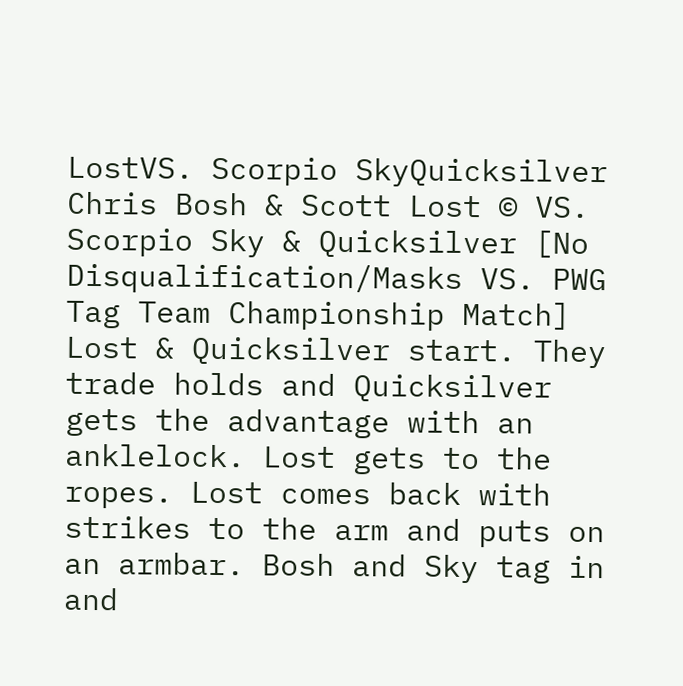LostVS. Scorpio SkyQuicksilver
Chris Bosh & Scott Lost © VS. Scorpio Sky & Quicksilver [No Disqualification/Masks VS. PWG Tag Team Championship Match]
Lost & Quicksilver start. They trade holds and Quicksilver gets the advantage with an anklelock. Lost gets to the ropes. Lost comes back with strikes to the arm and puts on an armbar. Bosh and Sky tag in and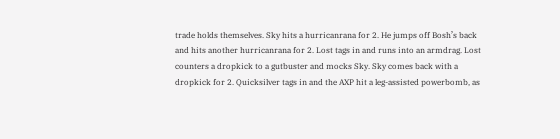trade holds themselves. Sky hits a hurricanrana for 2. He jumps off Bosh’s back and hits another hurricanrana for 2. Lost tags in and runs into an armdrag. Lost counters a dropkick to a gutbuster and mocks Sky. Sky comes back with a dropkick for 2. Quicksilver tags in and the AXP hit a leg-assisted powerbomb, as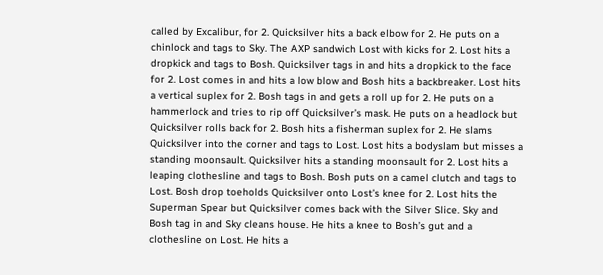called by Excalibur, for 2. Quicksilver hits a back elbow for 2. He puts on a chinlock and tags to Sky. The AXP sandwich Lost with kicks for 2. Lost hits a dropkick and tags to Bosh. Quicksilver tags in and hits a dropkick to the face for 2. Lost comes in and hits a low blow and Bosh hits a backbreaker. Lost hits a vertical suplex for 2. Bosh tags in and gets a roll up for 2. He puts on a hammerlock and tries to rip off Quicksilver’s mask. He puts on a headlock but Quicksilver rolls back for 2. Bosh hits a fisherman suplex for 2. He slams Quicksilver into the corner and tags to Lost. Lost hits a bodyslam but misses a standing moonsault. Quicksilver hits a standing moonsault for 2. Lost hits a leaping clothesline and tags to Bosh. Bosh puts on a camel clutch and tags to Lost. Bosh drop toeholds Quicksilver onto Lost’s knee for 2. Lost hits the Superman Spear but Quicksilver comes back with the Silver Slice. Sky and Bosh tag in and Sky cleans house. He hits a knee to Bosh’s gut and a clothesline on Lost. He hits a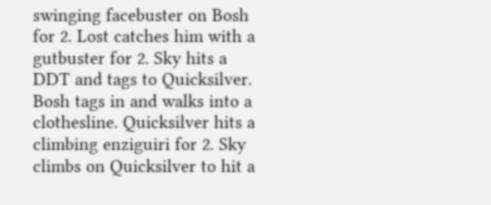swinging facebuster on Bosh for 2. Lost catches him with a gutbuster for 2. Sky hits a DDT and tags to Quicksilver. Bosh tags in and walks into a clothesline. Quicksilver hits a climbing enziguiri for 2. Sky climbs on Quicksilver to hit a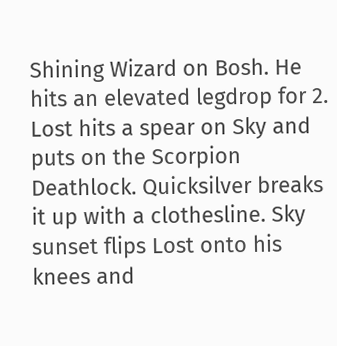Shining Wizard on Bosh. He hits an elevated legdrop for 2. Lost hits a spear on Sky and puts on the Scorpion Deathlock. Quicksilver breaks it up with a clothesline. Sky sunset flips Lost onto his knees and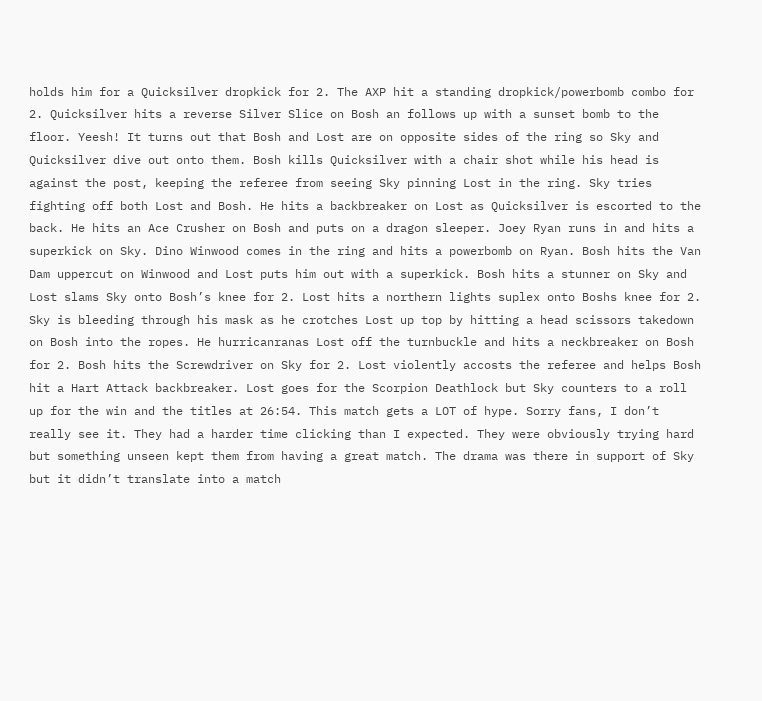holds him for a Quicksilver dropkick for 2. The AXP hit a standing dropkick/powerbomb combo for 2. Quicksilver hits a reverse Silver Slice on Bosh an follows up with a sunset bomb to the floor. Yeesh! It turns out that Bosh and Lost are on opposite sides of the ring so Sky and Quicksilver dive out onto them. Bosh kills Quicksilver with a chair shot while his head is against the post, keeping the referee from seeing Sky pinning Lost in the ring. Sky tries fighting off both Lost and Bosh. He hits a backbreaker on Lost as Quicksilver is escorted to the back. He hits an Ace Crusher on Bosh and puts on a dragon sleeper. Joey Ryan runs in and hits a superkick on Sky. Dino Winwood comes in the ring and hits a powerbomb on Ryan. Bosh hits the Van Dam uppercut on Winwood and Lost puts him out with a superkick. Bosh hits a stunner on Sky and Lost slams Sky onto Bosh’s knee for 2. Lost hits a northern lights suplex onto Boshs knee for 2. Sky is bleeding through his mask as he crotches Lost up top by hitting a head scissors takedown on Bosh into the ropes. He hurricanranas Lost off the turnbuckle and hits a neckbreaker on Bosh for 2. Bosh hits the Screwdriver on Sky for 2. Lost violently accosts the referee and helps Bosh hit a Hart Attack backbreaker. Lost goes for the Scorpion Deathlock but Sky counters to a roll up for the win and the titles at 26:54. This match gets a LOT of hype. Sorry fans, I don’t really see it. They had a harder time clicking than I expected. They were obviously trying hard but something unseen kept them from having a great match. The drama was there in support of Sky but it didn’t translate into a match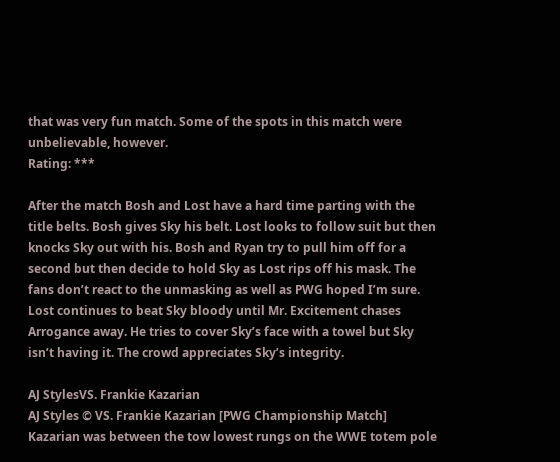that was very fun match. Some of the spots in this match were unbelievable, however.
Rating: ***

After the match Bosh and Lost have a hard time parting with the title belts. Bosh gives Sky his belt. Lost looks to follow suit but then knocks Sky out with his. Bosh and Ryan try to pull him off for a second but then decide to hold Sky as Lost rips off his mask. The fans don’t react to the unmasking as well as PWG hoped I’m sure. Lost continues to beat Sky bloody until Mr. Excitement chases Arrogance away. He tries to cover Sky’s face with a towel but Sky isn’t having it. The crowd appreciates Sky’s integrity.

AJ StylesVS. Frankie Kazarian
AJ Styles © VS. Frankie Kazarian [PWG Championship Match]
Kazarian was between the tow lowest rungs on the WWE totem pole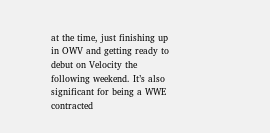at the time, just finishing up in OWV and getting ready to debut on Velocity the following weekend. It’s also significant for being a WWE contracted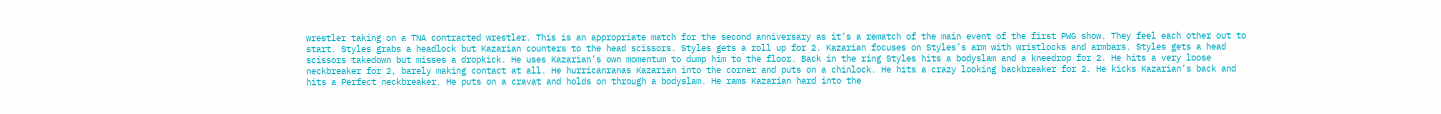wrestler taking on a TNA contracted wrestler. This is an appropriate match for the second anniversary as it’s a rematch of the main event of the first PWG show. They feel each other out to start. Styles grabs a headlock but Kazarian counters to the head scissors. Styles gets a roll up for 2. Kazarian focuses on Styles’s arm with wristlocks and armbars. Styles gets a head scissors takedown but misses a dropkick. He uses Kazarian’s own momentum to dump him to the floor. Back in the ring Styles hits a bodyslam and a kneedrop for 2. He hits a very loose neckbreaker for 2, barely making contact at all. He hurricanranas Kazarian into the corner and puts on a chinlock. He hits a crazy looking backbreaker for 2. He kicks Kazarian’s back and hits a Perfect neckbreaker. He puts on a cravat and holds on through a bodyslam. He rams Kazarian hard into the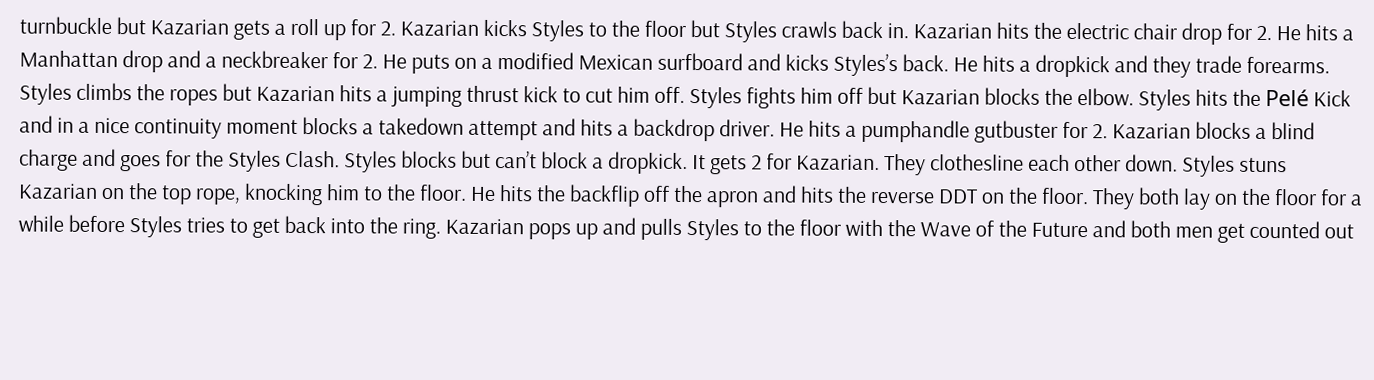turnbuckle but Kazarian gets a roll up for 2. Kazarian kicks Styles to the floor but Styles crawls back in. Kazarian hits the electric chair drop for 2. He hits a Manhattan drop and a neckbreaker for 2. He puts on a modified Mexican surfboard and kicks Styles’s back. He hits a dropkick and they trade forearms. Styles climbs the ropes but Kazarian hits a jumping thrust kick to cut him off. Styles fights him off but Kazarian blocks the elbow. Styles hits the Pelé Kick and in a nice continuity moment blocks a takedown attempt and hits a backdrop driver. He hits a pumphandle gutbuster for 2. Kazarian blocks a blind charge and goes for the Styles Clash. Styles blocks but can’t block a dropkick. It gets 2 for Kazarian. They clothesline each other down. Styles stuns Kazarian on the top rope, knocking him to the floor. He hits the backflip off the apron and hits the reverse DDT on the floor. They both lay on the floor for a while before Styles tries to get back into the ring. Kazarian pops up and pulls Styles to the floor with the Wave of the Future and both men get counted out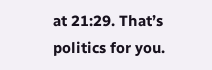at 21:29. That’s politics for you.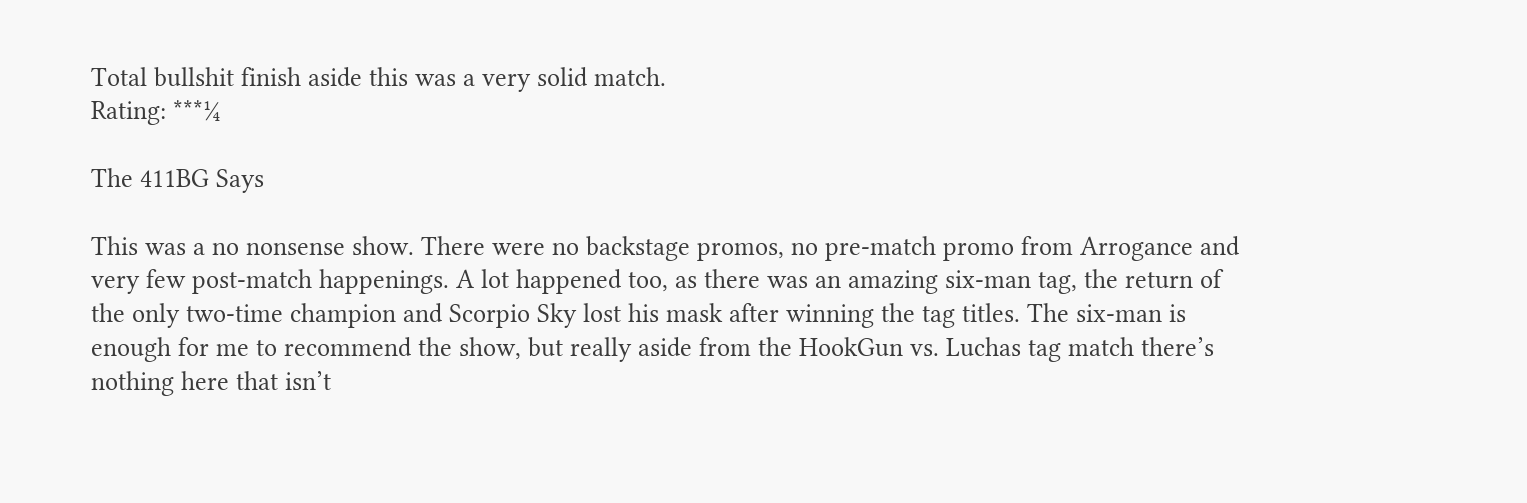Total bullshit finish aside this was a very solid match.
Rating: ***¼

The 411BG Says

This was a no nonsense show. There were no backstage promos, no pre-match promo from Arrogance and very few post-match happenings. A lot happened too, as there was an amazing six-man tag, the return of the only two-time champion and Scorpio Sky lost his mask after winning the tag titles. The six-man is enough for me to recommend the show, but really aside from the HookGun vs. Luchas tag match there’s nothing here that isn’t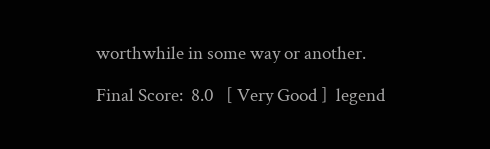worthwhile in some way or another.

Final Score:  8.0   [ Very Good ]  legend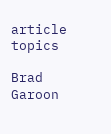article topics

Brad Garoon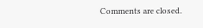Comments are closed.